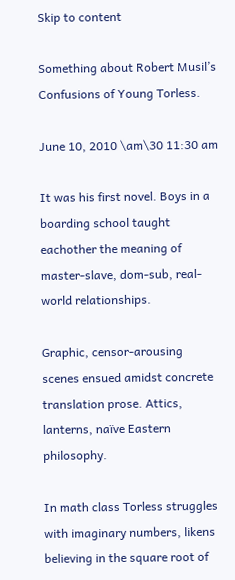Skip to content

Something about Robert Musil’s Confusions of Young Torless.

June 10, 2010 \am\30 11:30 am

It was his first novel. Boys in a boarding school taught eachother the meaning of master-slave, dom-sub, real-world relationships.

Graphic, censor-arousing scenes ensued amidst concrete translation prose. Attics, lanterns, naïve Eastern philosophy.

In math class Torless struggles with imaginary numbers, likens believing in the square root of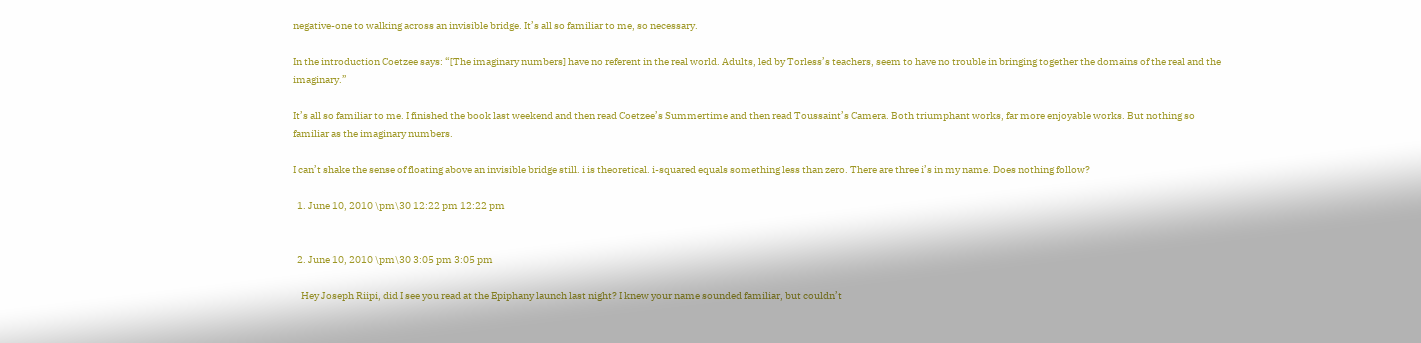negative-one to walking across an invisible bridge. It’s all so familiar to me, so necessary.

In the introduction Coetzee says: “[The imaginary numbers] have no referent in the real world. Adults, led by Torless’s teachers, seem to have no trouble in bringing together the domains of the real and the imaginary.”

It’s all so familiar to me. I finished the book last weekend and then read Coetzee’s Summertime and then read Toussaint’s Camera. Both triumphant works, far more enjoyable works. But nothing so familiar as the imaginary numbers.

I can’t shake the sense of floating above an invisible bridge still. i is theoretical. i-squared equals something less than zero. There are three i’s in my name. Does nothing follow?

  1. June 10, 2010 \pm\30 12:22 pm 12:22 pm


  2. June 10, 2010 \pm\30 3:05 pm 3:05 pm

    Hey Joseph Riipi, did I see you read at the Epiphany launch last night? I knew your name sounded familiar, but couldn’t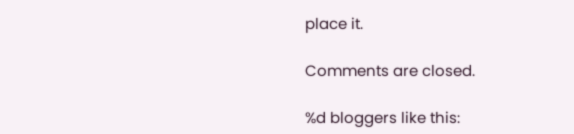place it.

Comments are closed.

%d bloggers like this: